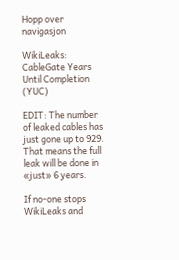Hopp over navigasjon

WikiLeaks: CableGate Years Until Completion (YUC)

EDIT: The number of leaked cables has just gone up to 929. That means the full leak will be done in «just» 6 years.

If no-one stops WikiLeaks and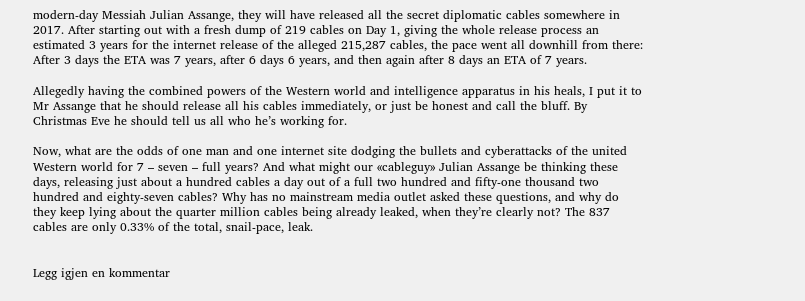modern-day Messiah Julian Assange, they will have released all the secret diplomatic cables somewhere in 2017. After starting out with a fresh dump of 219 cables on Day 1, giving the whole release process an estimated 3 years for the internet release of the alleged 215,287 cables, the pace went all downhill from there: After 3 days the ETA was 7 years, after 6 days 6 years, and then again after 8 days an ETA of 7 years.

Allegedly having the combined powers of the Western world and intelligence apparatus in his heals, I put it to Mr Assange that he should release all his cables immediately, or just be honest and call the bluff. By Christmas Eve he should tell us all who he’s working for.

Now, what are the odds of one man and one internet site dodging the bullets and cyberattacks of the united Western world for 7 – seven – full years? And what might our «cableguy» Julian Assange be thinking these days, releasing just about a hundred cables a day out of a full two hundred and fifty-one thousand two hundred and eighty-seven cables? Why has no mainstream media outlet asked these questions, and why do they keep lying about the quarter million cables being already leaked, when they’re clearly not? The 837 cables are only 0.33% of the total, snail-pace, leak.


Legg igjen en kommentar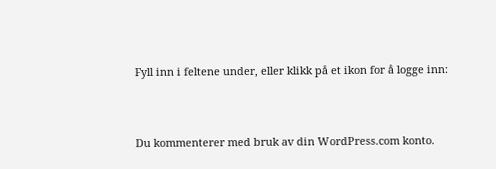Fyll inn i feltene under, eller klikk på et ikon for å logge inn:


Du kommenterer med bruk av din WordPress.com konto.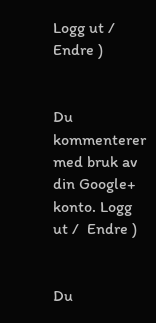Logg ut /  Endre )


Du kommenterer med bruk av din Google+ konto. Logg ut /  Endre )


Du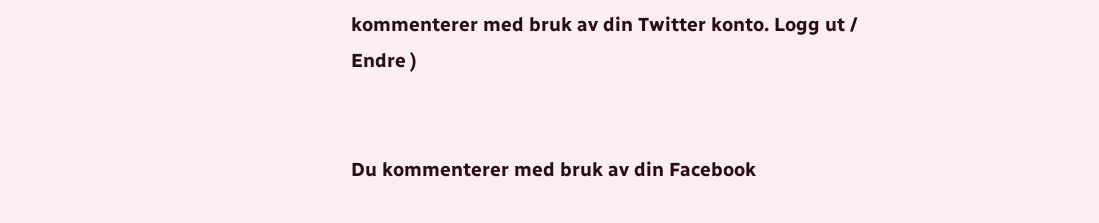kommenterer med bruk av din Twitter konto. Logg ut /  Endre )


Du kommenterer med bruk av din Facebook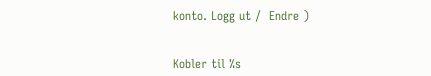konto. Logg ut /  Endre )


Kobler til %s